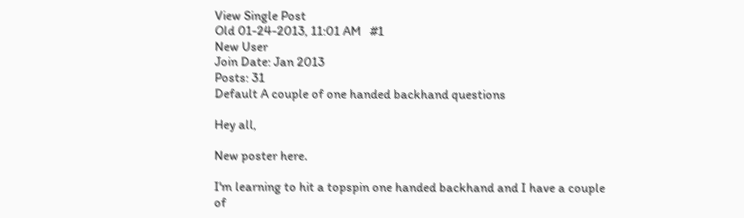View Single Post
Old 01-24-2013, 11:01 AM   #1
New User
Join Date: Jan 2013
Posts: 31
Default A couple of one handed backhand questions

Hey all,

New poster here.

I'm learning to hit a topspin one handed backhand and I have a couple of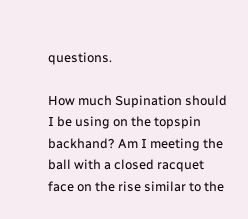questions.

How much Supination should I be using on the topspin backhand? Am I meeting the ball with a closed racquet face on the rise similar to the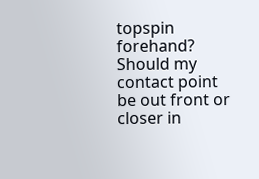topspin forehand? Should my contact point be out front or closer in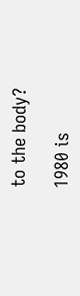to the body?

1980 is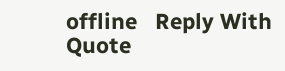offline   Reply With Quote